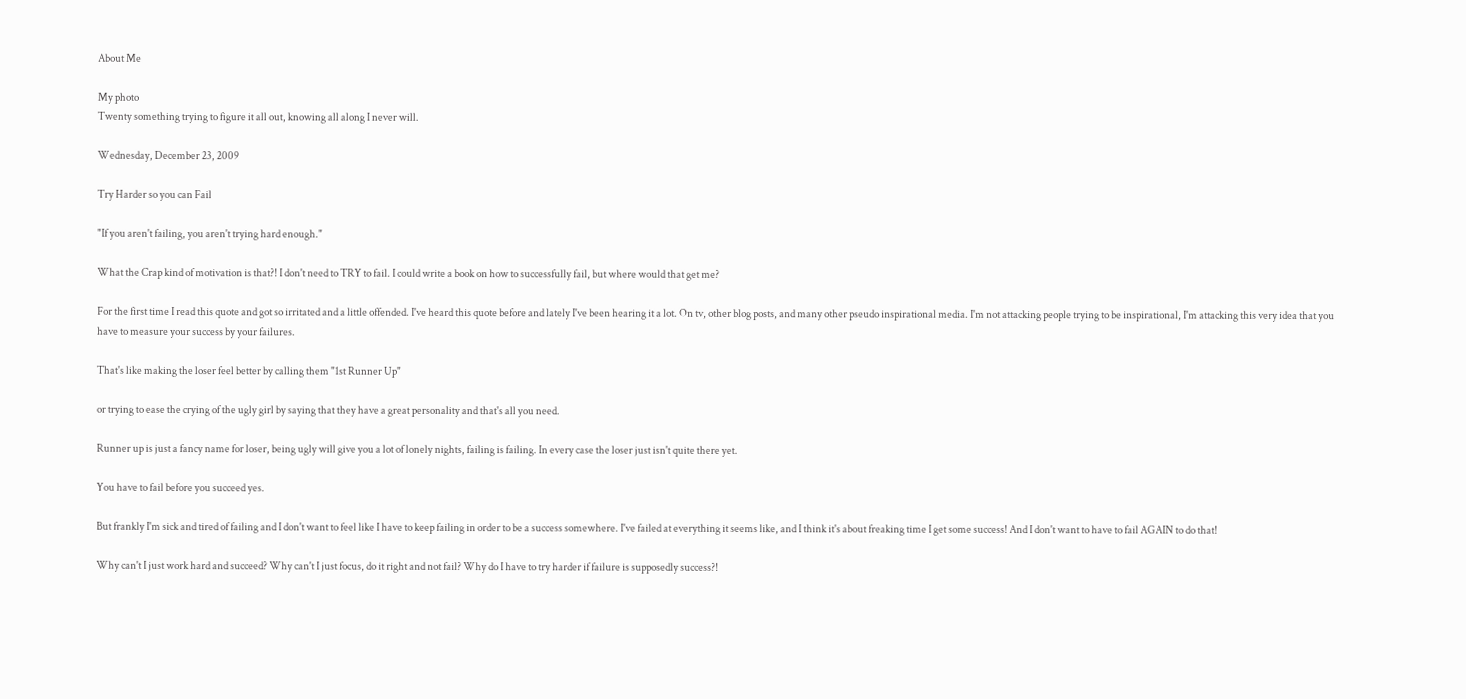About Me

My photo
Twenty something trying to figure it all out, knowing all along I never will.

Wednesday, December 23, 2009

Try Harder so you can Fail

"If you aren't failing, you aren't trying hard enough."

What the Crap kind of motivation is that?! I don't need to TRY to fail. I could write a book on how to successfully fail, but where would that get me?

For the first time I read this quote and got so irritated and a little offended. I've heard this quote before and lately I've been hearing it a lot. On tv, other blog posts, and many other pseudo inspirational media. I'm not attacking people trying to be inspirational, I'm attacking this very idea that you have to measure your success by your failures.

That's like making the loser feel better by calling them "1st Runner Up"

or trying to ease the crying of the ugly girl by saying that they have a great personality and that's all you need.

Runner up is just a fancy name for loser, being ugly will give you a lot of lonely nights, failing is failing. In every case the loser just isn't quite there yet.

You have to fail before you succeed yes.

But frankly I'm sick and tired of failing and I don't want to feel like I have to keep failing in order to be a success somewhere. I've failed at everything it seems like, and I think it's about freaking time I get some success! And I don't want to have to fail AGAIN to do that!

Why can't I just work hard and succeed? Why can't I just focus, do it right and not fail? Why do I have to try harder if failure is supposedly success?!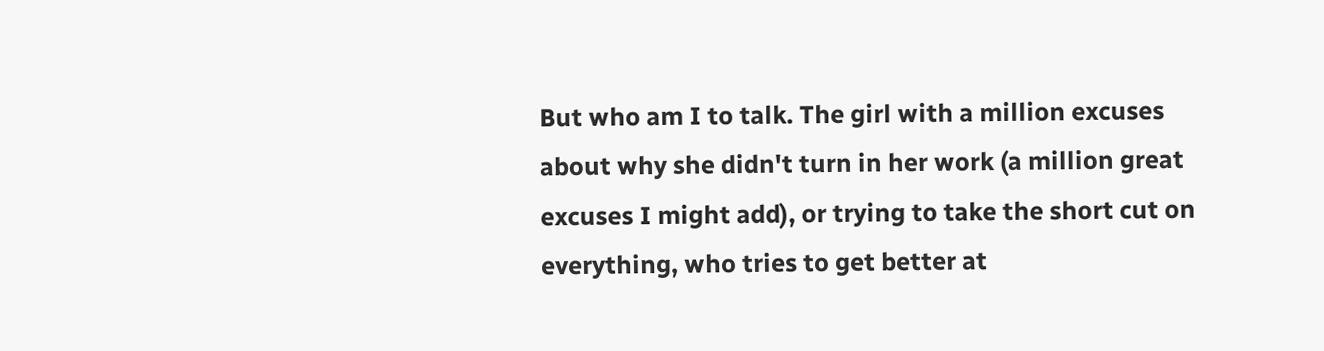But who am I to talk. The girl with a million excuses about why she didn't turn in her work (a million great excuses I might add), or trying to take the short cut on everything, who tries to get better at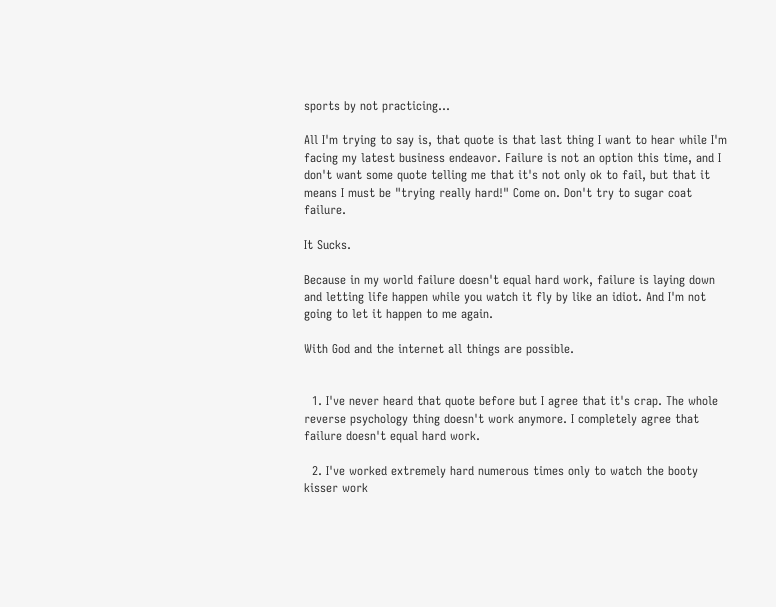sports by not practicing...

All I'm trying to say is, that quote is that last thing I want to hear while I'm facing my latest business endeavor. Failure is not an option this time, and I don't want some quote telling me that it's not only ok to fail, but that it means I must be "trying really hard!" Come on. Don't try to sugar coat failure.

It Sucks.

Because in my world failure doesn't equal hard work, failure is laying down and letting life happen while you watch it fly by like an idiot. And I'm not going to let it happen to me again.

With God and the internet all things are possible.


  1. I've never heard that quote before but I agree that it's crap. The whole reverse psychology thing doesn't work anymore. I completely agree that failure doesn't equal hard work.

  2. I've worked extremely hard numerous times only to watch the booty kisser work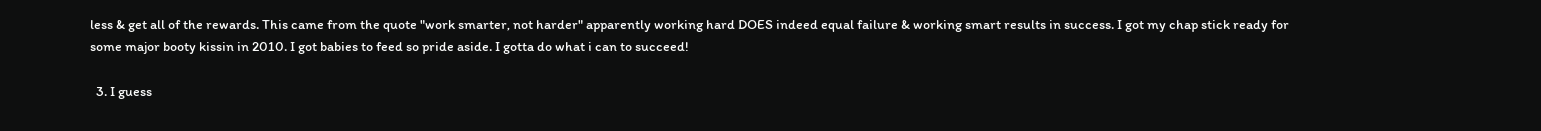less & get all of the rewards. This came from the quote "work smarter, not harder" apparently working hard DOES indeed equal failure & working smart results in success. I got my chap stick ready for some major booty kissin in 2010. I got babies to feed so pride aside. I gotta do what i can to succeed!

  3. I guess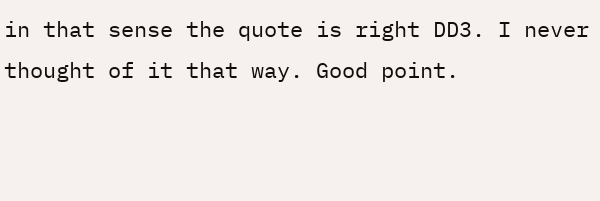in that sense the quote is right DD3. I never thought of it that way. Good point.